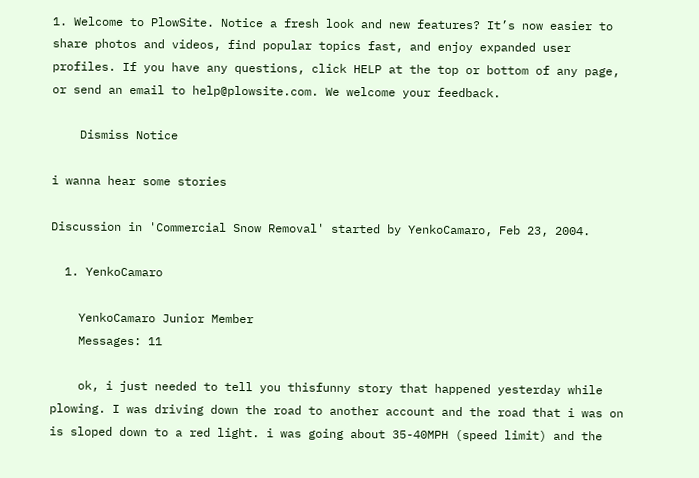1. Welcome to PlowSite. Notice a fresh look and new features? It’s now easier to share photos and videos, find popular topics fast, and enjoy expanded user profiles. If you have any questions, click HELP at the top or bottom of any page, or send an email to help@plowsite.com. We welcome your feedback.

    Dismiss Notice

i wanna hear some stories

Discussion in 'Commercial Snow Removal' started by YenkoCamaro, Feb 23, 2004.

  1. YenkoCamaro

    YenkoCamaro Junior Member
    Messages: 11

    ok, i just needed to tell you thisfunny story that happened yesterday while plowing. I was driving down the road to another account and the road that i was on is sloped down to a red light. i was going about 35-40MPH (speed limit) and the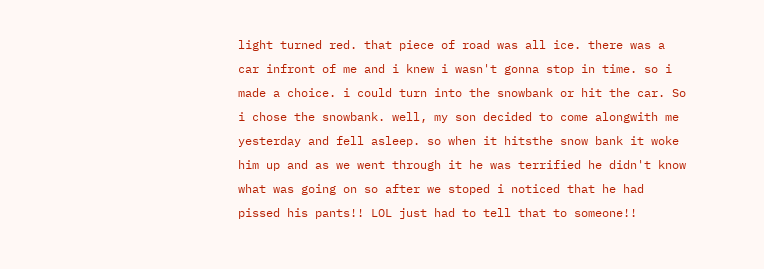light turned red. that piece of road was all ice. there was a car infront of me and i knew i wasn't gonna stop in time. so i made a choice. i could turn into the snowbank or hit the car. So i chose the snowbank. well, my son decided to come alongwith me yesterday and fell asleep. so when it hitsthe snow bank it woke him up and as we went through it he was terrified he didn't know what was going on so after we stoped i noticed that he had pissed his pants!! LOL just had to tell that to someone!!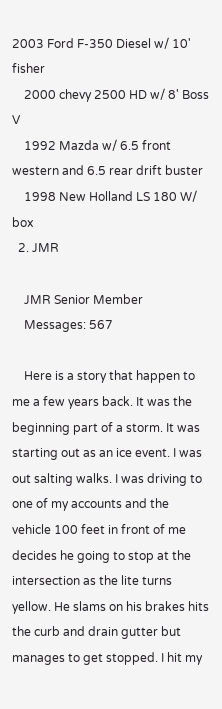2003 Ford F-350 Diesel w/ 10' fisher
    2000 chevy 2500 HD w/ 8' Boss V
    1992 Mazda w/ 6.5 front western and 6.5 rear drift buster
    1998 New Holland LS 180 W/ box
  2. JMR

    JMR Senior Member
    Messages: 567

    Here is a story that happen to me a few years back. It was the beginning part of a storm. It was starting out as an ice event. I was out salting walks. I was driving to one of my accounts and the vehicle 100 feet in front of me decides he going to stop at the intersection as the lite turns yellow. He slams on his brakes hits the curb and drain gutter but manages to get stopped. I hit my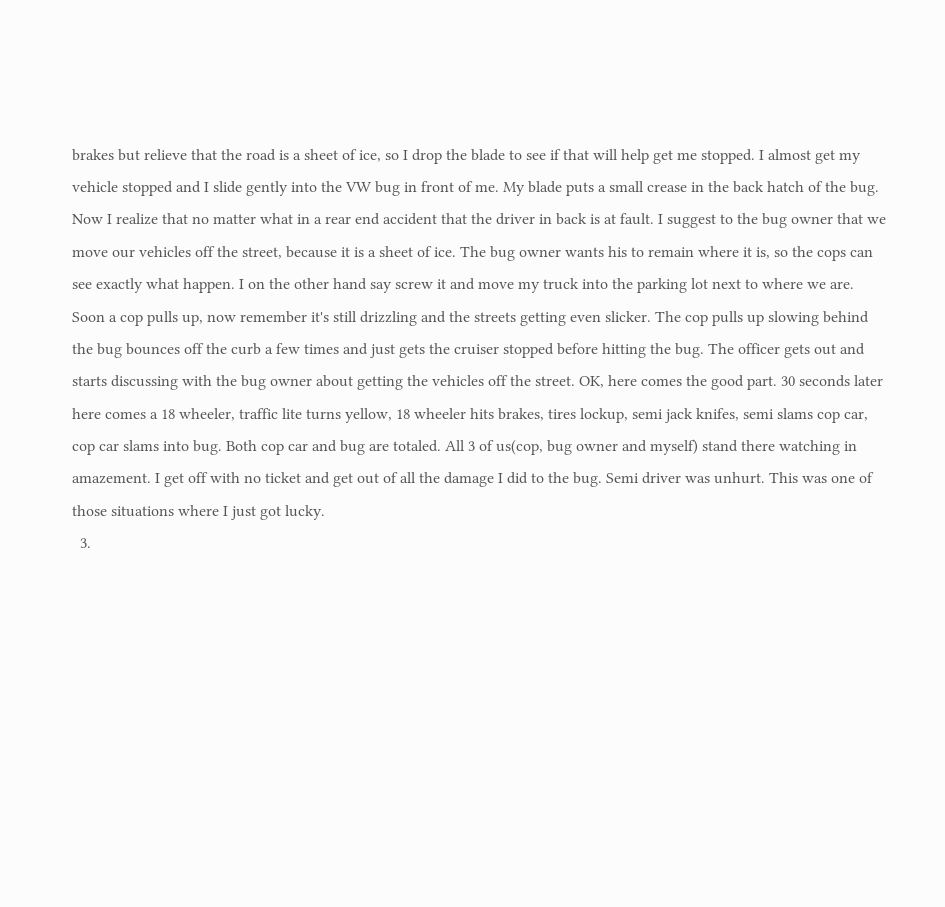brakes but relieve that the road is a sheet of ice, so I drop the blade to see if that will help get me stopped. I almost get my vehicle stopped and I slide gently into the VW bug in front of me. My blade puts a small crease in the back hatch of the bug. Now I realize that no matter what in a rear end accident that the driver in back is at fault. I suggest to the bug owner that we move our vehicles off the street, because it is a sheet of ice. The bug owner wants his to remain where it is, so the cops can see exactly what happen. I on the other hand say screw it and move my truck into the parking lot next to where we are. Soon a cop pulls up, now remember it's still drizzling and the streets getting even slicker. The cop pulls up slowing behind the bug bounces off the curb a few times and just gets the cruiser stopped before hitting the bug. The officer gets out and starts discussing with the bug owner about getting the vehicles off the street. OK, here comes the good part. 30 seconds later here comes a 18 wheeler, traffic lite turns yellow, 18 wheeler hits brakes, tires lockup, semi jack knifes, semi slams cop car, cop car slams into bug. Both cop car and bug are totaled. All 3 of us(cop, bug owner and myself) stand there watching in amazement. I get off with no ticket and get out of all the damage I did to the bug. Semi driver was unhurt. This was one of those situations where I just got lucky.
  3.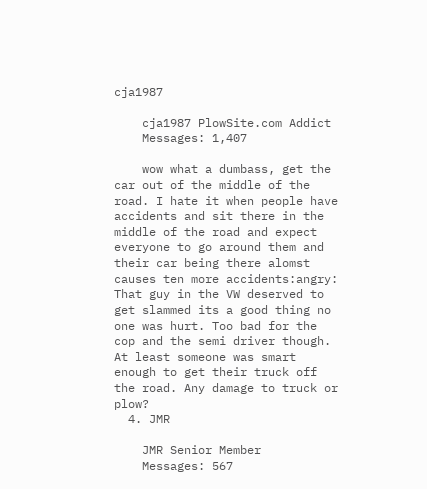cja1987

    cja1987 PlowSite.com Addict
    Messages: 1,407

    wow what a dumbass, get the car out of the middle of the road. I hate it when people have accidents and sit there in the middle of the road and expect everyone to go around them and their car being there alomst causes ten more accidents:angry: That guy in the VW deserved to get slammed its a good thing no one was hurt. Too bad for the cop and the semi driver though. At least someone was smart enough to get their truck off the road. Any damage to truck or plow?
  4. JMR

    JMR Senior Member
    Messages: 567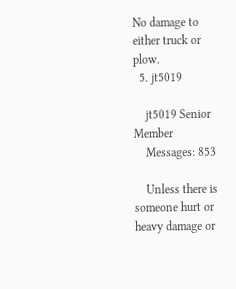No damage to either truck or plow.
  5. jt5019

    jt5019 Senior Member
    Messages: 853

    Unless there is someone hurt or heavy damage or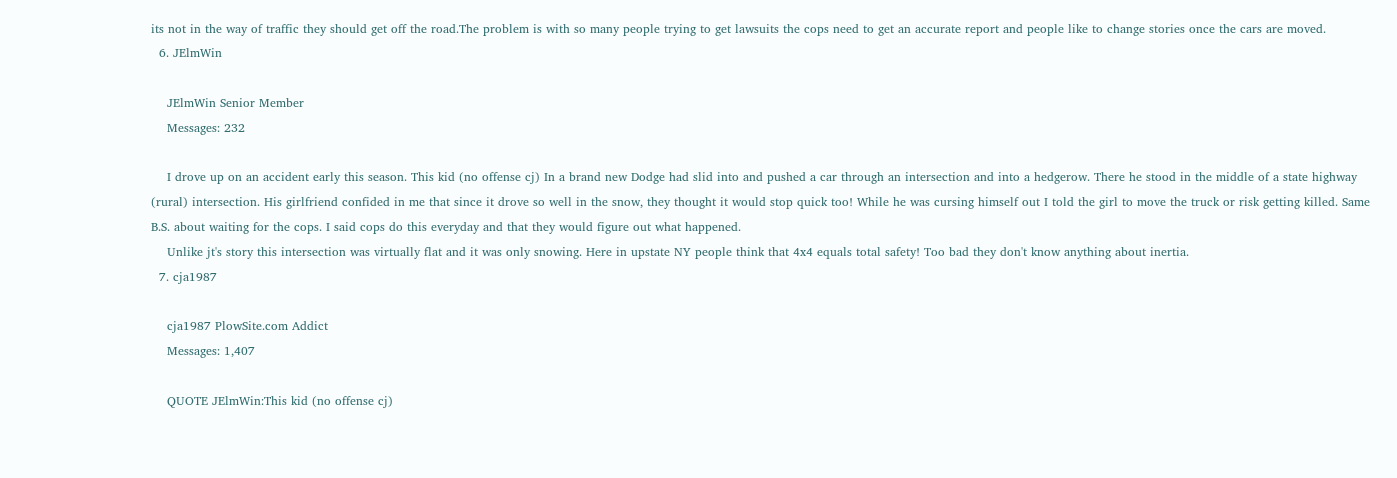its not in the way of traffic they should get off the road.The problem is with so many people trying to get lawsuits the cops need to get an accurate report and people like to change stories once the cars are moved.
  6. JElmWin

    JElmWin Senior Member
    Messages: 232

    I drove up on an accident early this season. This kid (no offense cj) In a brand new Dodge had slid into and pushed a car through an intersection and into a hedgerow. There he stood in the middle of a state highway (rural) intersection. His girlfriend confided in me that since it drove so well in the snow, they thought it would stop quick too! While he was cursing himself out I told the girl to move the truck or risk getting killed. Same B.S. about waiting for the cops. I said cops do this everyday and that they would figure out what happened.
    Unlike jt's story this intersection was virtually flat and it was only snowing. Here in upstate NY people think that 4x4 equals total safety! Too bad they don't know anything about inertia.
  7. cja1987

    cja1987 PlowSite.com Addict
    Messages: 1,407

    QUOTE JElmWin:This kid (no offense cj)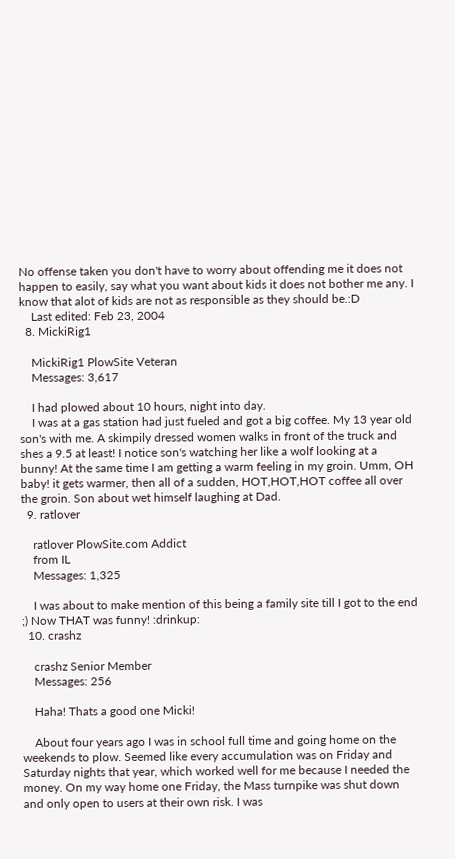No offense taken you don't have to worry about offending me it does not happen to easily, say what you want about kids it does not bother me any. I know that alot of kids are not as responsible as they should be.:D
    Last edited: Feb 23, 2004
  8. MickiRig1

    MickiRig1 PlowSite Veteran
    Messages: 3,617

    I had plowed about 10 hours, night into day.
    I was at a gas station had just fueled and got a big coffee. My 13 year old son's with me. A skimpily dressed women walks in front of the truck and shes a 9.5 at least! I notice son's watching her like a wolf looking at a bunny! At the same time I am getting a warm feeling in my groin. Umm, OH baby! it gets warmer, then all of a sudden, HOT,HOT,HOT coffee all over the groin. Son about wet himself laughing at Dad.
  9. ratlover

    ratlover PlowSite.com Addict
    from IL
    Messages: 1,325

    I was about to make mention of this being a family site till I got to the end ;) Now THAT was funny! :drinkup:
  10. crashz

    crashz Senior Member
    Messages: 256

    Haha! Thats a good one Micki!

    About four years ago I was in school full time and going home on the weekends to plow. Seemed like every accumulation was on Friday and Saturday nights that year, which worked well for me because I needed the money. On my way home one Friday, the Mass turnpike was shut down and only open to users at their own risk. I was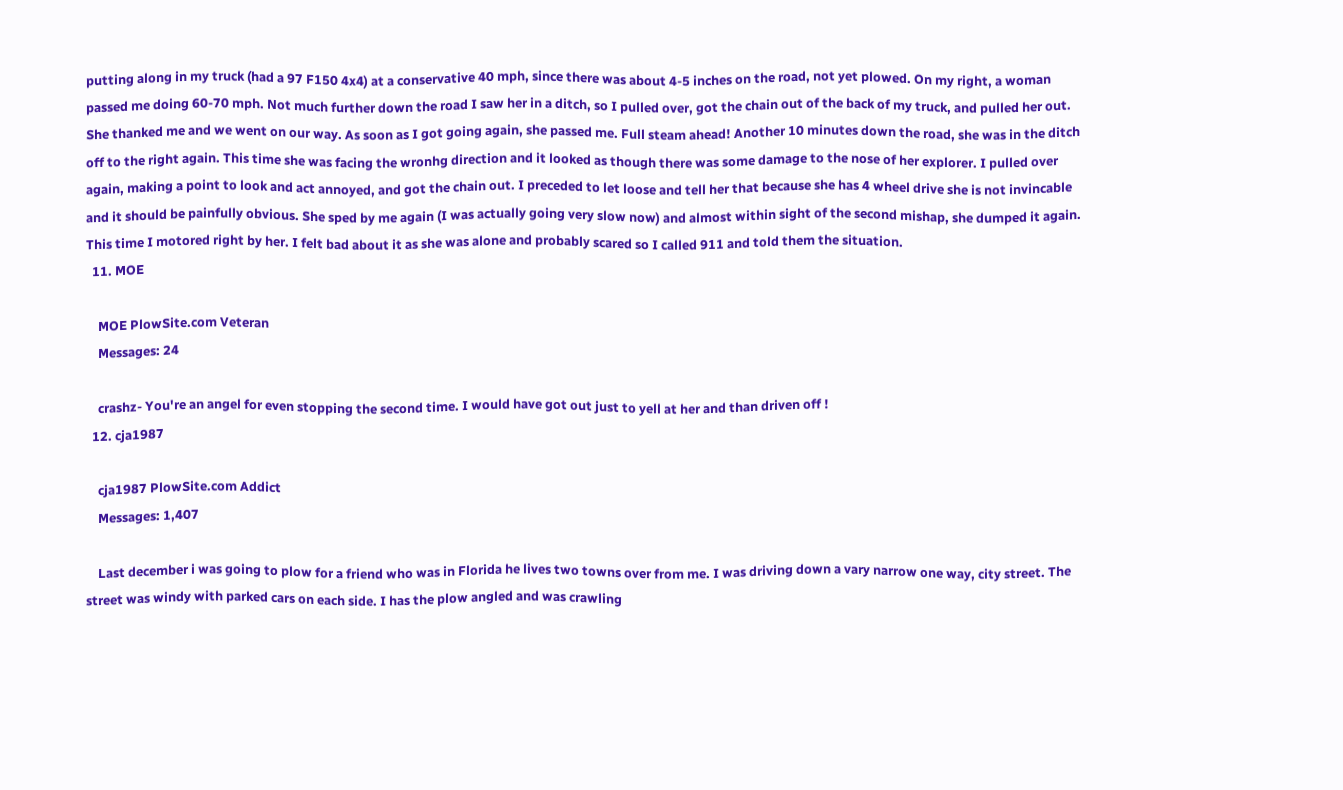putting along in my truck (had a 97 F150 4x4) at a conservative 40 mph, since there was about 4-5 inches on the road, not yet plowed. On my right, a woman passed me doing 60-70 mph. Not much further down the road I saw her in a ditch, so I pulled over, got the chain out of the back of my truck, and pulled her out. She thanked me and we went on our way. As soon as I got going again, she passed me. Full steam ahead! Another 10 minutes down the road, she was in the ditch off to the right again. This time she was facing the wronhg direction and it looked as though there was some damage to the nose of her explorer. I pulled over again, making a point to look and act annoyed, and got the chain out. I preceded to let loose and tell her that because she has 4 wheel drive she is not invincable and it should be painfully obvious. She sped by me again (I was actually going very slow now) and almost within sight of the second mishap, she dumped it again. This time I motored right by her. I felt bad about it as she was alone and probably scared so I called 911 and told them the situation.
  11. MOE

    MOE PlowSite.com Veteran
    Messages: 24

    crashz- You're an angel for even stopping the second time. I would have got out just to yell at her and than driven off !
  12. cja1987

    cja1987 PlowSite.com Addict
    Messages: 1,407

    Last december i was going to plow for a friend who was in Florida he lives two towns over from me. I was driving down a vary narrow one way, city street. The street was windy with parked cars on each side. I has the plow angled and was crawling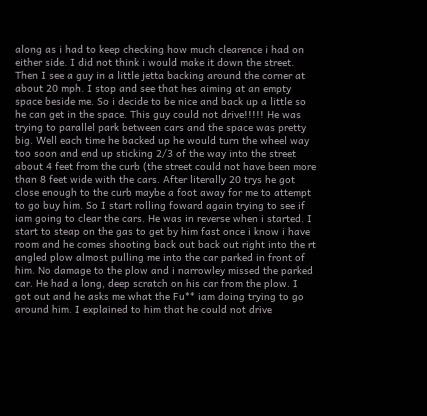along as i had to keep checking how much clearence i had on either side. I did not think i would make it down the street. Then I see a guy in a little jetta backing around the corner at about 20 mph. I stop and see that hes aiming at an empty space beside me. So i decide to be nice and back up a little so he can get in the space. This guy could not drive!!!!! He was trying to parallel park between cars and the space was pretty big. Well each time he backed up he would turn the wheel way too soon and end up sticking 2/3 of the way into the street about 4 feet from the curb (the street could not have been more than 8 feet wide with the cars. After literally 20 trys he got close enough to the curb maybe a foot away for me to attempt to go buy him. So I start rolling foward again trying to see if iam going to clear the cars. He was in reverse when i started. I start to steap on the gas to get by him fast once i know i have room and he comes shooting back out back out right into the rt angled plow almost pulling me into the car parked in front of him. No damage to the plow and i narrowley missed the parked car. He had a long, deep scratch on his car from the plow. I got out and he asks me what the Fu** iam doing trying to go around him. I explained to him that he could not drive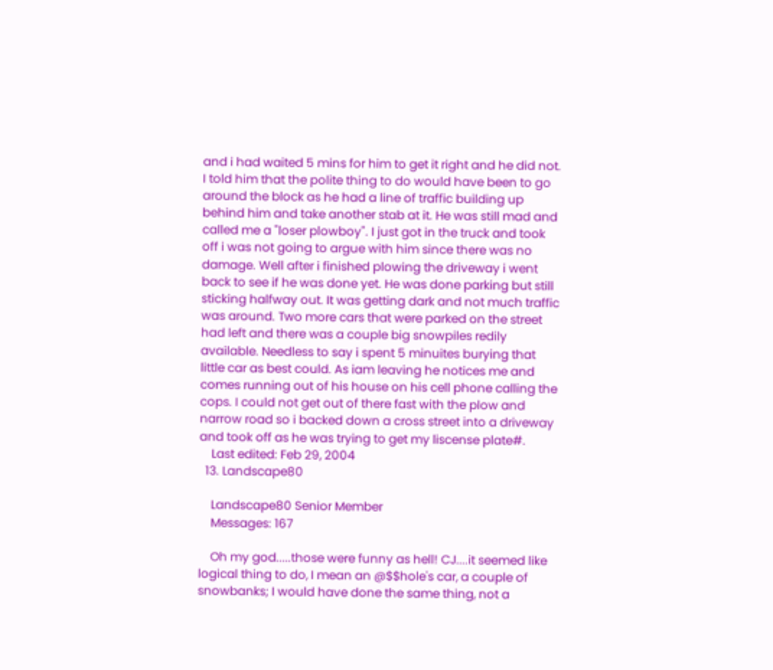and i had waited 5 mins for him to get it right and he did not. I told him that the polite thing to do would have been to go around the block as he had a line of traffic building up behind him and take another stab at it. He was still mad and called me a "loser plowboy". I just got in the truck and took off i was not going to argue with him since there was no damage. Well after i finished plowing the driveway i went back to see if he was done yet. He was done parking but still sticking halfway out. It was getting dark and not much traffic was around. Two more cars that were parked on the street had left and there was a couple big snowpiles redily available. Needless to say i spent 5 minuites burying that little car as best could. As iam leaving he notices me and comes running out of his house on his cell phone calling the cops. I could not get out of there fast with the plow and narrow road so i backed down a cross street into a driveway and took off as he was trying to get my liscense plate#.
    Last edited: Feb 29, 2004
  13. Landscape80

    Landscape80 Senior Member
    Messages: 167

    Oh my god.....those were funny as hell! CJ....it seemed like logical thing to do, I mean an @$$hole's car, a couple of snowbanks; I would have done the same thing, not a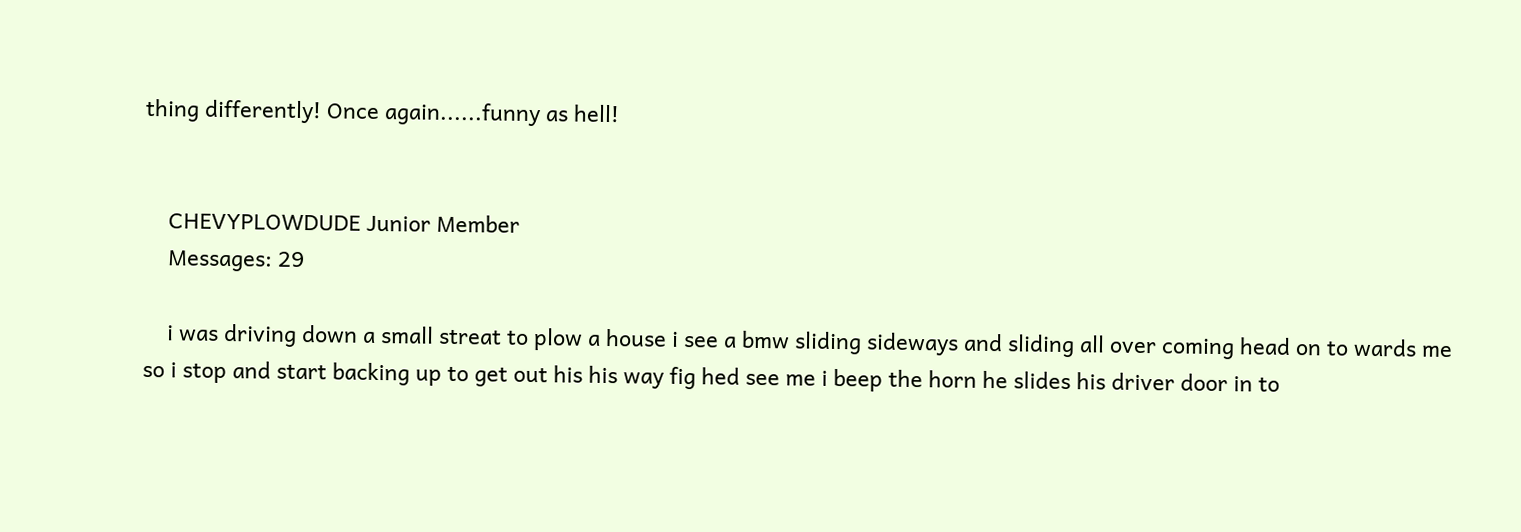thing differently! Once again......funny as hell!


    CHEVYPLOWDUDE Junior Member
    Messages: 29

    i was driving down a small streat to plow a house i see a bmw sliding sideways and sliding all over coming head on to wards me so i stop and start backing up to get out his his way fig hed see me i beep the horn he slides his driver door in to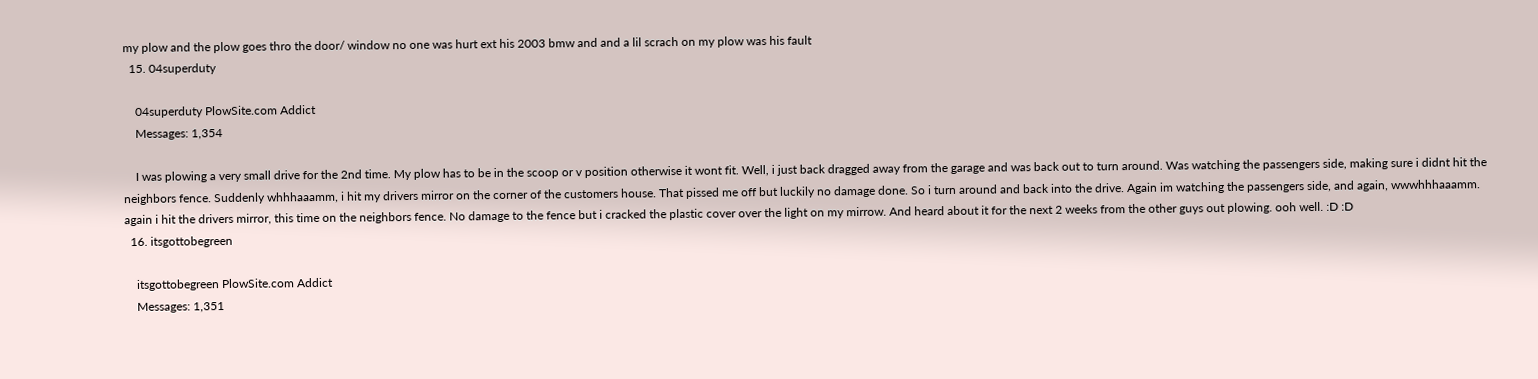my plow and the plow goes thro the door/ window no one was hurt ext his 2003 bmw and and a lil scrach on my plow was his fault
  15. 04superduty

    04superduty PlowSite.com Addict
    Messages: 1,354

    I was plowing a very small drive for the 2nd time. My plow has to be in the scoop or v position otherwise it wont fit. Well, i just back dragged away from the garage and was back out to turn around. Was watching the passengers side, making sure i didnt hit the neighbors fence. Suddenly whhhaaamm, i hit my drivers mirror on the corner of the customers house. That pissed me off but luckily no damage done. So i turn around and back into the drive. Again im watching the passengers side, and again, wwwhhhaaamm. again i hit the drivers mirror, this time on the neighbors fence. No damage to the fence but i cracked the plastic cover over the light on my mirrow. And heard about it for the next 2 weeks from the other guys out plowing. ooh well. :D :D
  16. itsgottobegreen

    itsgottobegreen PlowSite.com Addict
    Messages: 1,351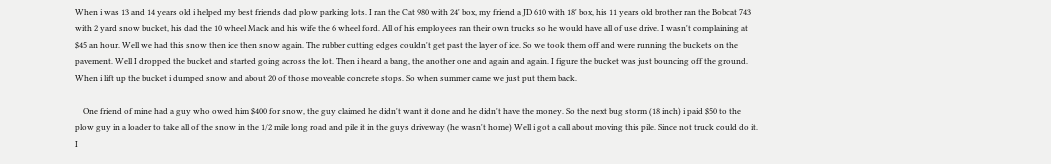When i was 13 and 14 years old i helped my best friends dad plow parking lots. I ran the Cat 980 with 24' box, my friend a JD 610 with 18' box, his 11 years old brother ran the Bobcat 743 with 2 yard snow bucket, his dad the 10 wheel Mack and his wife the 6 wheel ford. All of his employees ran their own trucks so he would have all of use drive. I wasn't complaining at $45 an hour. Well we had this snow then ice then snow again. The rubber cutting edges couldn't get past the layer of ice. So we took them off and were running the buckets on the pavement. Well I dropped the bucket and started going across the lot. Then i heard a bang, the another one and again and again. I figure the bucket was just bouncing off the ground. When i lift up the bucket i dumped snow and about 20 of those moveable concrete stops. So when summer came we just put them back.

    One friend of mine had a guy who owed him $400 for snow, the guy claimed he didn't want it done and he didn't have the money. So the next bug storm (18 inch) i paid $50 to the plow guy in a loader to take all of the snow in the 1/2 mile long road and pile it in the guys driveway (he wasn't home) Well i got a call about moving this pile. Since not truck could do it. I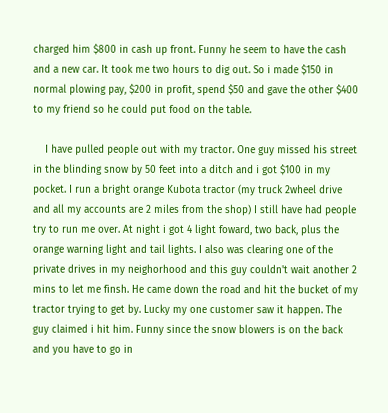charged him $800 in cash up front. Funny he seem to have the cash and a new car. It took me two hours to dig out. So i made $150 in normal plowing pay, $200 in profit, spend $50 and gave the other $400 to my friend so he could put food on the table.

    I have pulled people out with my tractor. One guy missed his street in the blinding snow by 50 feet into a ditch and i got $100 in my pocket. I run a bright orange Kubota tractor (my truck 2wheel drive and all my accounts are 2 miles from the shop) I still have had people try to run me over. At night i got 4 light foward, two back, plus the orange warning light and tail lights. I also was clearing one of the private drives in my neighorhood and this guy couldn't wait another 2 mins to let me finsh. He came down the road and hit the bucket of my tractor trying to get by. Lucky my one customer saw it happen. The guy claimed i hit him. Funny since the snow blowers is on the back and you have to go in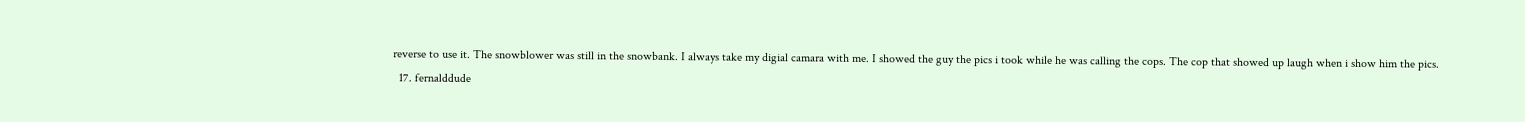reverse to use it. The snowblower was still in the snowbank. I always take my digial camara with me. I showed the guy the pics i took while he was calling the cops. The cop that showed up laugh when i show him the pics.
  17. fernalddude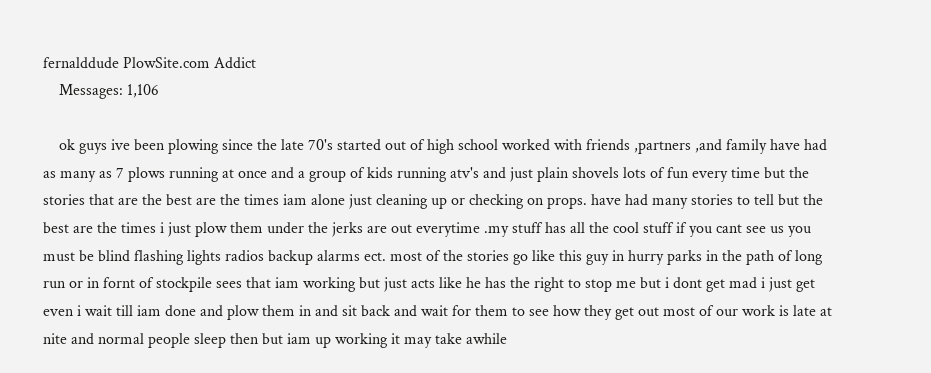fernalddude PlowSite.com Addict
    Messages: 1,106

    ok guys ive been plowing since the late 70's started out of high school worked with friends ,partners ,and family have had as many as 7 plows running at once and a group of kids running atv's and just plain shovels lots of fun every time but the stories that are the best are the times iam alone just cleaning up or checking on props. have had many stories to tell but the best are the times i just plow them under the jerks are out everytime .my stuff has all the cool stuff if you cant see us you must be blind flashing lights radios backup alarms ect. most of the stories go like this guy in hurry parks in the path of long run or in fornt of stockpile sees that iam working but just acts like he has the right to stop me but i dont get mad i just get even i wait till iam done and plow them in and sit back and wait for them to see how they get out most of our work is late at nite and normal people sleep then but iam up working it may take awhile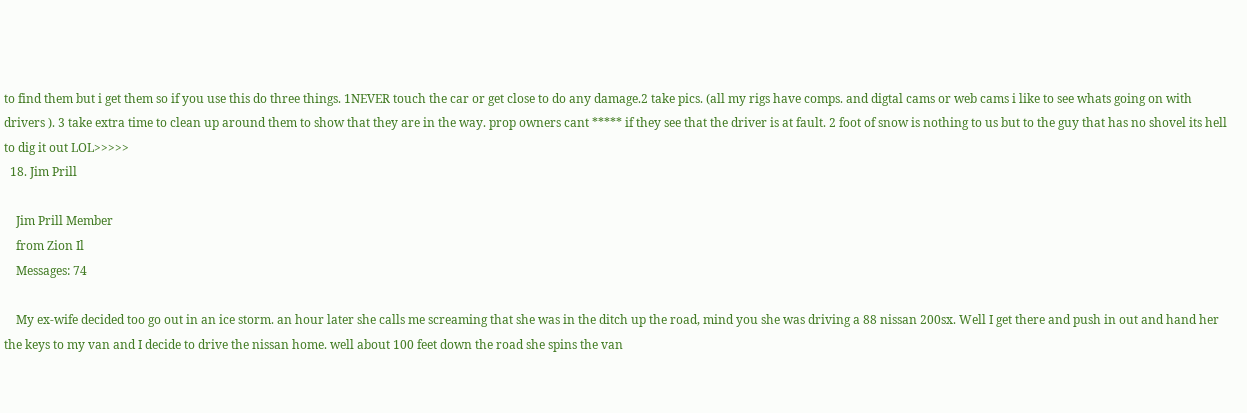to find them but i get them so if you use this do three things. 1NEVER touch the car or get close to do any damage.2 take pics. (all my rigs have comps. and digtal cams or web cams i like to see whats going on with drivers ). 3 take extra time to clean up around them to show that they are in the way. prop owners cant ***** if they see that the driver is at fault. 2 foot of snow is nothing to us but to the guy that has no shovel its hell to dig it out LOL>>>>>
  18. Jim Prill

    Jim Prill Member
    from Zion Il
    Messages: 74

    My ex-wife decided too go out in an ice storm. an hour later she calls me screaming that she was in the ditch up the road, mind you she was driving a 88 nissan 200sx. Well I get there and push in out and hand her the keys to my van and I decide to drive the nissan home. well about 100 feet down the road she spins the van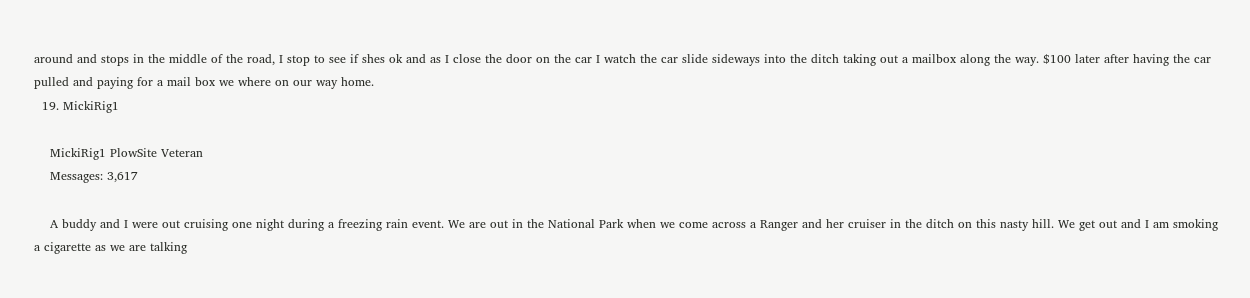around and stops in the middle of the road, I stop to see if shes ok and as I close the door on the car I watch the car slide sideways into the ditch taking out a mailbox along the way. $100 later after having the car pulled and paying for a mail box we where on our way home.
  19. MickiRig1

    MickiRig1 PlowSite Veteran
    Messages: 3,617

    A buddy and I were out cruising one night during a freezing rain event. We are out in the National Park when we come across a Ranger and her cruiser in the ditch on this nasty hill. We get out and I am smoking a cigarette as we are talking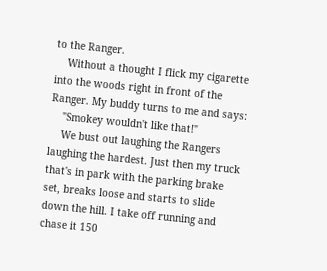to the Ranger.
    Without a thought I flick my cigarette into the woods right in front of the Ranger. My buddy turns to me and says:
    "Smokey wouldn't like that!"
    We bust out laughing the Rangers laughing the hardest. Just then my truck that's in park with the parking brake set, breaks loose and starts to slide down the hill. I take off running and chase it 150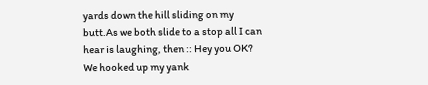yards down the hill sliding on my butt.As we both slide to a stop all I can hear is laughing, then :: Hey you OK? We hooked up my yank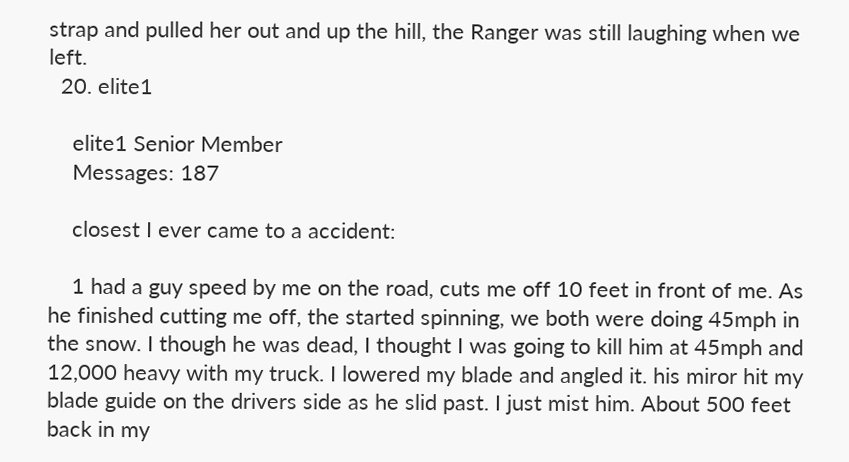strap and pulled her out and up the hill, the Ranger was still laughing when we left.
  20. elite1

    elite1 Senior Member
    Messages: 187

    closest I ever came to a accident:

    1 had a guy speed by me on the road, cuts me off 10 feet in front of me. As he finished cutting me off, the started spinning, we both were doing 45mph in the snow. I though he was dead, I thought I was going to kill him at 45mph and 12,000 heavy with my truck. I lowered my blade and angled it. his miror hit my blade guide on the drivers side as he slid past. I just mist him. About 500 feet back in my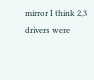mirror I think 2,3 drivers were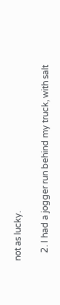not as lucky.

    2. I had a jogger run behind my truck, with salt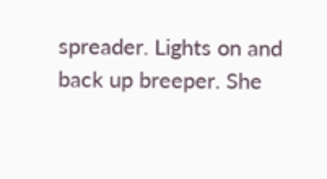spreader. Lights on and back up breeper. She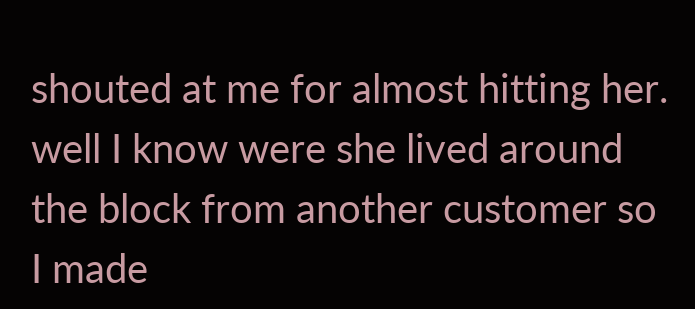shouted at me for almost hitting her. well I know were she lived around the block from another customer so I made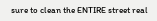sure to clean the ENTIRE street real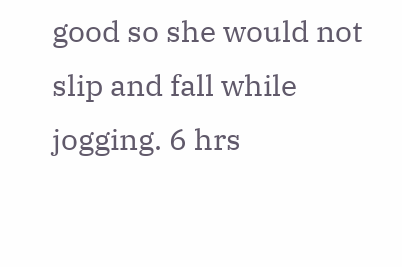good so she would not slip and fall while jogging. 6 hrs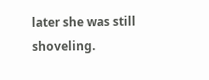later she was still shoveling.